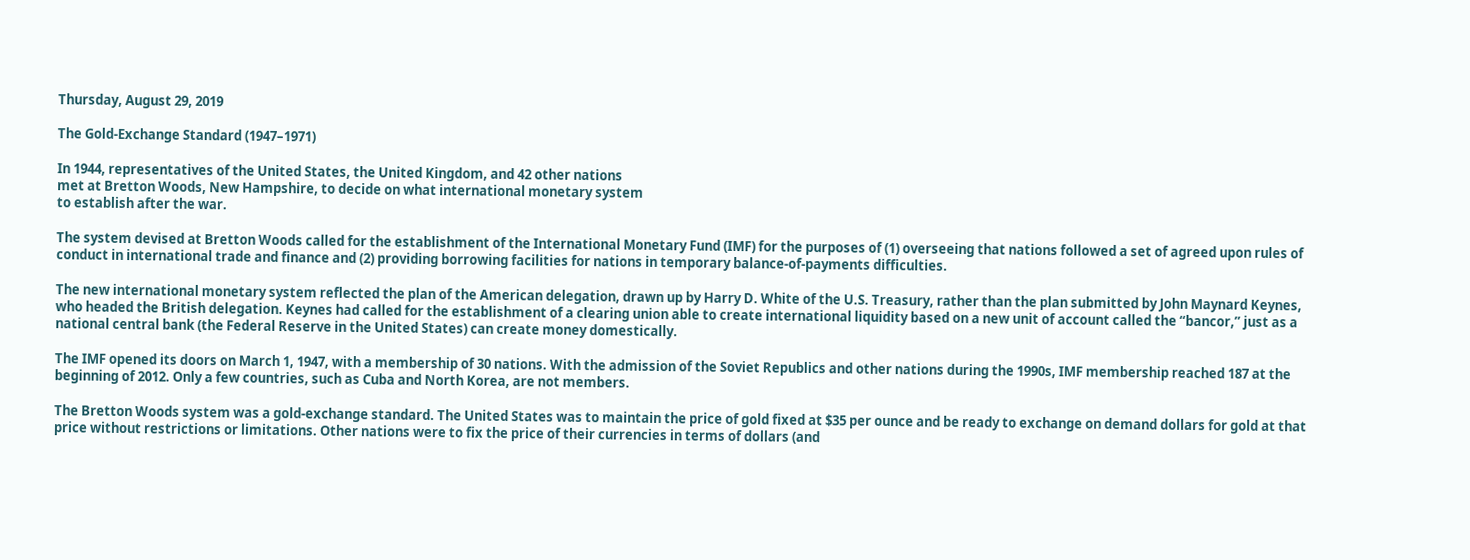Thursday, August 29, 2019

The Gold-Exchange Standard (1947–1971)

In 1944, representatives of the United States, the United Kingdom, and 42 other nations
met at Bretton Woods, New Hampshire, to decide on what international monetary system
to establish after the war.

The system devised at Bretton Woods called for the establishment of the International Monetary Fund (IMF) for the purposes of (1) overseeing that nations followed a set of agreed upon rules of conduct in international trade and finance and (2) providing borrowing facilities for nations in temporary balance-of-payments difficulties.

The new international monetary system reflected the plan of the American delegation, drawn up by Harry D. White of the U.S. Treasury, rather than the plan submitted by John Maynard Keynes, who headed the British delegation. Keynes had called for the establishment of a clearing union able to create international liquidity based on a new unit of account called the “bancor,” just as a national central bank (the Federal Reserve in the United States) can create money domestically.

The IMF opened its doors on March 1, 1947, with a membership of 30 nations. With the admission of the Soviet Republics and other nations during the 1990s, IMF membership reached 187 at the beginning of 2012. Only a few countries, such as Cuba and North Korea, are not members.

The Bretton Woods system was a gold-exchange standard. The United States was to maintain the price of gold fixed at $35 per ounce and be ready to exchange on demand dollars for gold at that price without restrictions or limitations. Other nations were to fix the price of their currencies in terms of dollars (and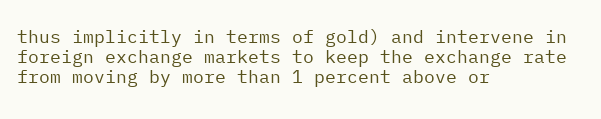thus implicitly in terms of gold) and intervene in foreign exchange markets to keep the exchange rate from moving by more than 1 percent above or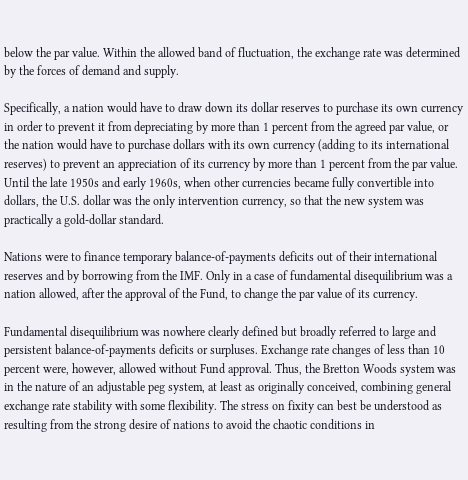below the par value. Within the allowed band of fluctuation, the exchange rate was determined by the forces of demand and supply.

Specifically, a nation would have to draw down its dollar reserves to purchase its own currency in order to prevent it from depreciating by more than 1 percent from the agreed par value, or the nation would have to purchase dollars with its own currency (adding to its international reserves) to prevent an appreciation of its currency by more than 1 percent from the par value. Until the late 1950s and early 1960s, when other currencies became fully convertible into dollars, the U.S. dollar was the only intervention currency, so that the new system was practically a gold-dollar standard.

Nations were to finance temporary balance-of-payments deficits out of their international reserves and by borrowing from the IMF. Only in a case of fundamental disequilibrium was a nation allowed, after the approval of the Fund, to change the par value of its currency.

Fundamental disequilibrium was nowhere clearly defined but broadly referred to large and persistent balance-of-payments deficits or surpluses. Exchange rate changes of less than 10 percent were, however, allowed without Fund approval. Thus, the Bretton Woods system was in the nature of an adjustable peg system, at least as originally conceived, combining general exchange rate stability with some flexibility. The stress on fixity can best be understood as resulting from the strong desire of nations to avoid the chaotic conditions in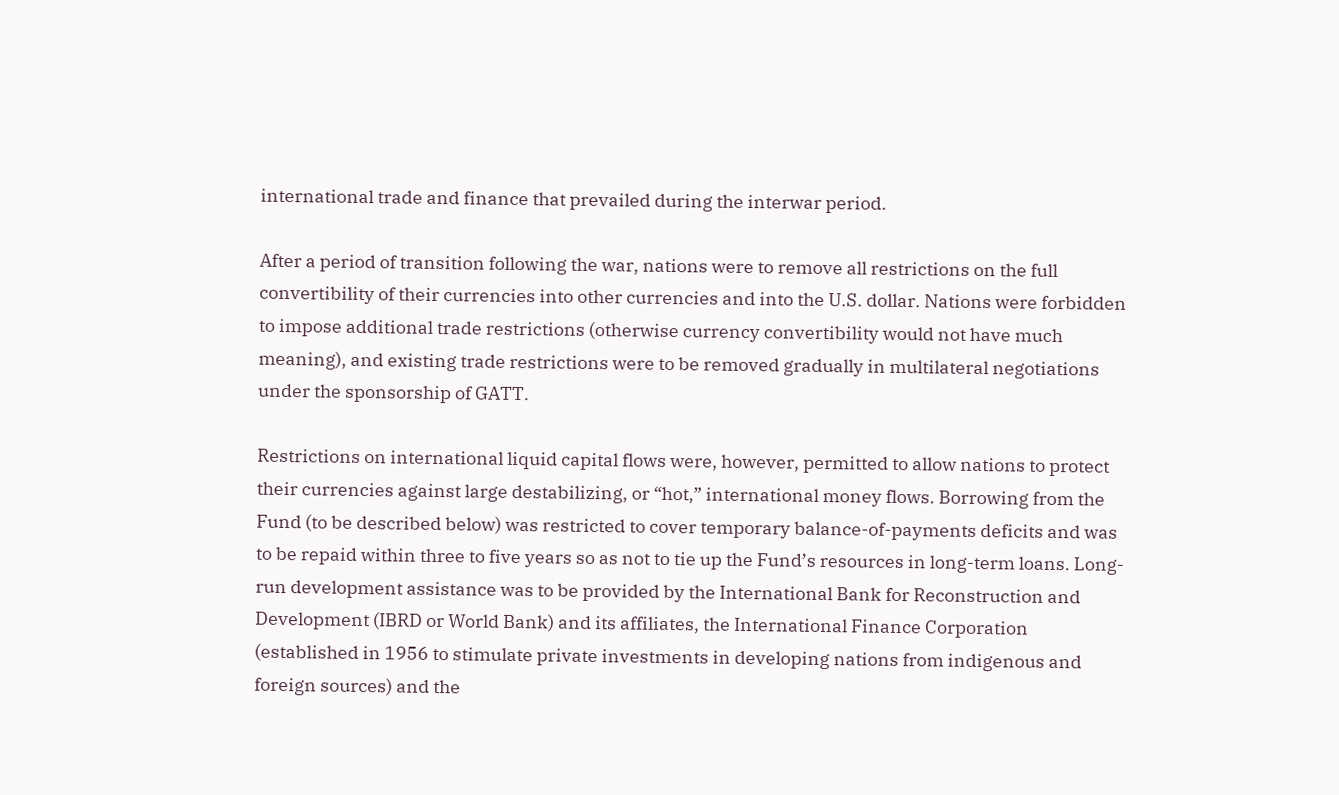international trade and finance that prevailed during the interwar period.

After a period of transition following the war, nations were to remove all restrictions on the full convertibility of their currencies into other currencies and into the U.S. dollar. Nations were forbidden to impose additional trade restrictions (otherwise currency convertibility would not have much meaning), and existing trade restrictions were to be removed gradually in multilateral negotiations under the sponsorship of GATT.

Restrictions on international liquid capital flows were, however, permitted to allow nations to protect their currencies against large destabilizing, or “hot,” international money flows. Borrowing from the Fund (to be described below) was restricted to cover temporary balance-of-payments deficits and was to be repaid within three to five years so as not to tie up the Fund’s resources in long-term loans. Long-run development assistance was to be provided by the International Bank for Reconstruction and Development (IBRD or World Bank) and its affiliates, the International Finance Corporation (established in 1956 to stimulate private investments in developing nations from indigenous and foreign sources) and the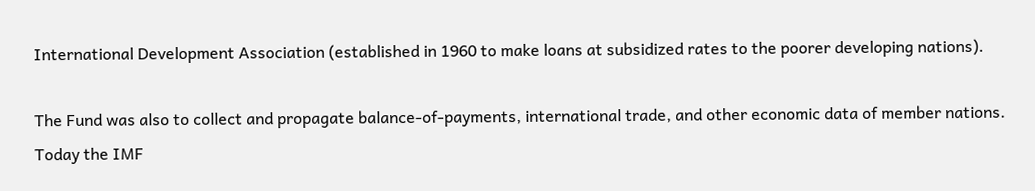International Development Association (established in 1960 to make loans at subsidized rates to the poorer developing nations).

The Fund was also to collect and propagate balance-of-payments, international trade, and other economic data of member nations. Today the IMF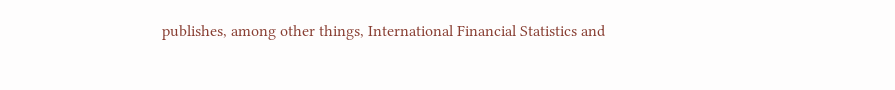publishes, among other things, International Financial Statistics and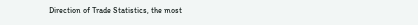Direction of Trade Statistics, the most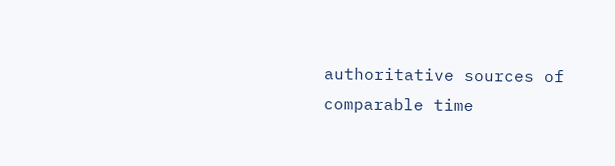authoritative sources of comparable time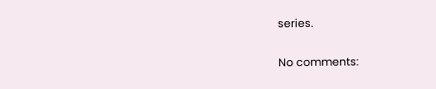series.

No comments: